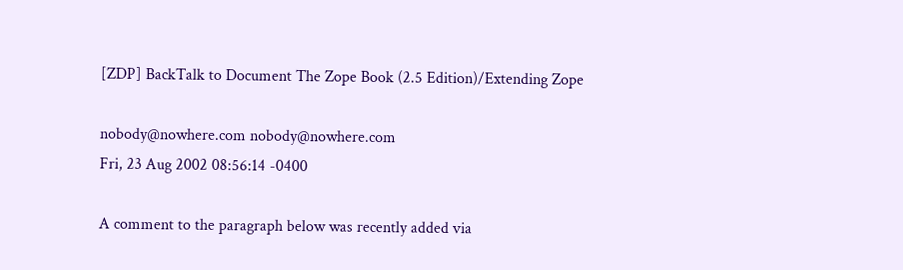[ZDP] BackTalk to Document The Zope Book (2.5 Edition)/Extending Zope

nobody@nowhere.com nobody@nowhere.com
Fri, 23 Aug 2002 08:56:14 -0400

A comment to the paragraph below was recently added via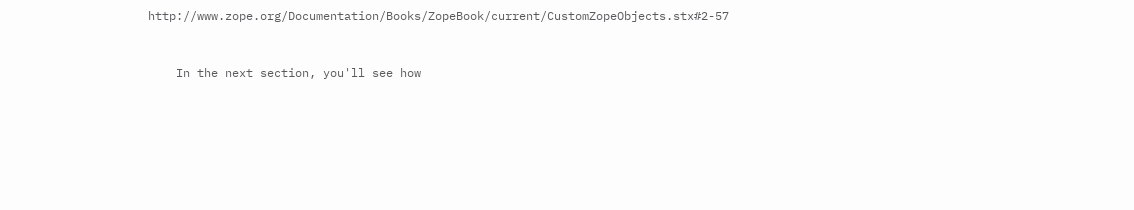http://www.zope.org/Documentation/Books/ZopeBook/current/CustomZopeObjects.stx#2-57


    In the next section, you'll see how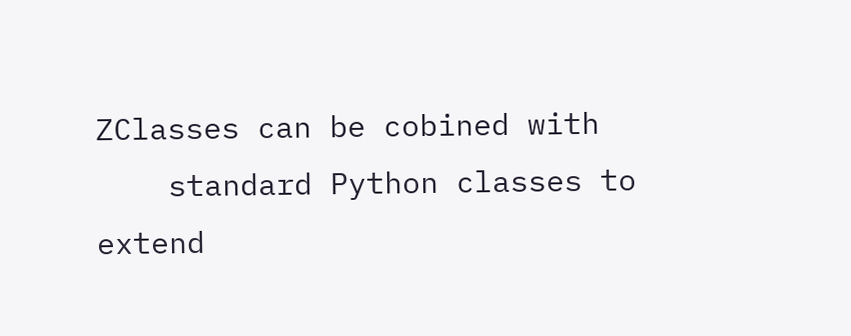ZClasses can be cobined with
    standard Python classes to extend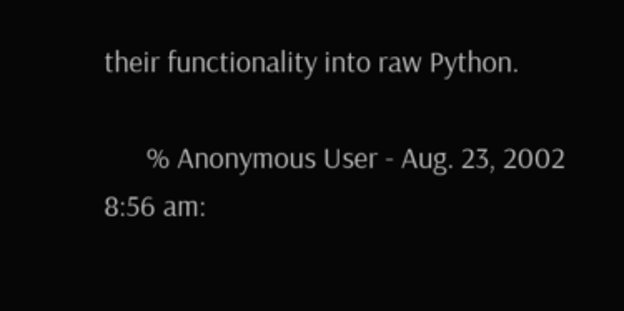their functionality into raw Python.

      % Anonymous User - Aug. 23, 2002 8:56 am: